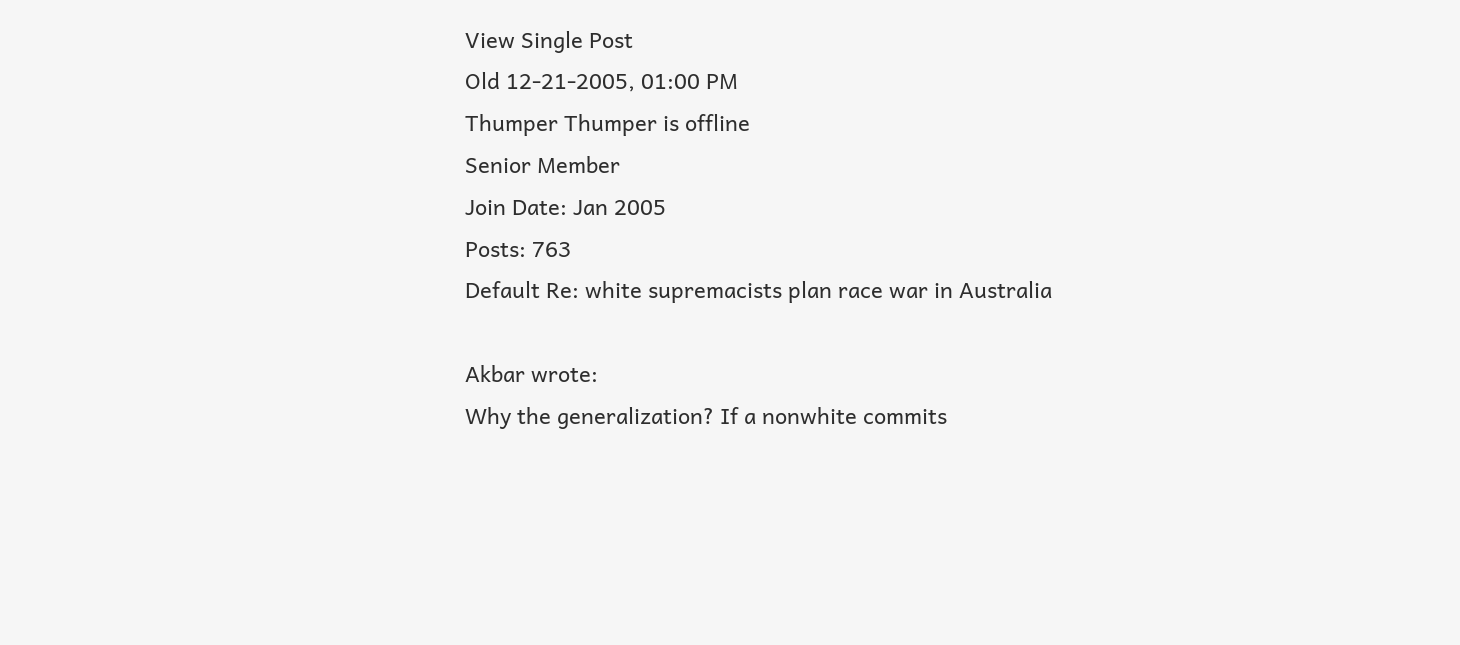View Single Post
Old 12-21-2005, 01:00 PM
Thumper Thumper is offline
Senior Member
Join Date: Jan 2005
Posts: 763
Default Re: white supremacists plan race war in Australia

Akbar wrote:
Why the generalization? If a nonwhite commits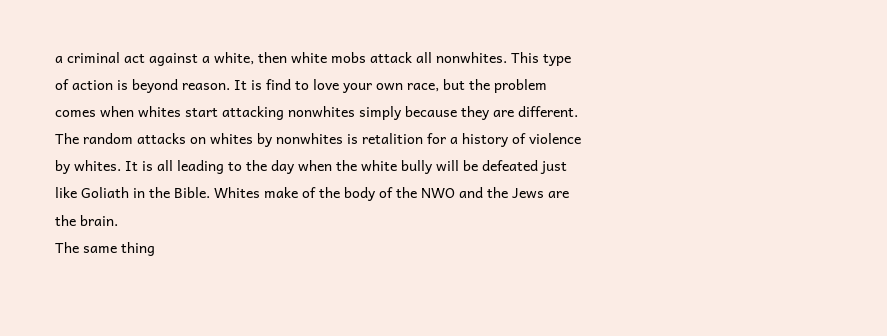a criminal act against a white, then white mobs attack all nonwhites. This type of action is beyond reason. It is find to love your own race, but the problem comes when whites start attacking nonwhites simply because they are different. The random attacks on whites by nonwhites is retalition for a history of violence by whites. It is all leading to the day when the white bully will be defeated just like Goliath in the Bible. Whites make of the body of the NWO and the Jews are the brain.
The same thing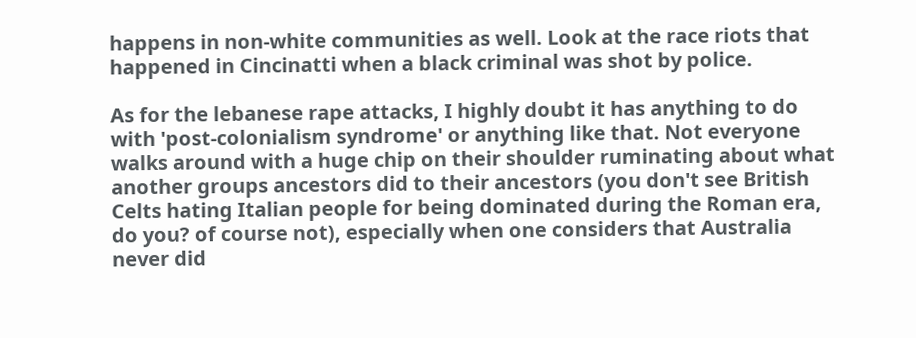happens in non-white communities as well. Look at the race riots that happened in Cincinatti when a black criminal was shot by police.

As for the lebanese rape attacks, I highly doubt it has anything to do with 'post-colonialism syndrome' or anything like that. Not everyone walks around with a huge chip on their shoulder ruminating about what another groups ancestors did to their ancestors (you don't see British Celts hating Italian people for being dominated during the Roman era, do you? of course not), especially when one considers that Australia never did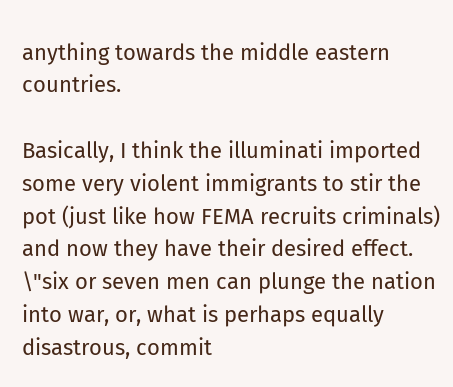anything towards the middle eastern countries.

Basically, I think the illuminati imported some very violent immigrants to stir the pot (just like how FEMA recruits criminals) and now they have their desired effect.
\"six or seven men can plunge the nation into war, or, what is perhaps equally disastrous, commit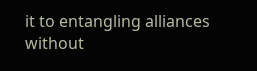it to entangling alliances without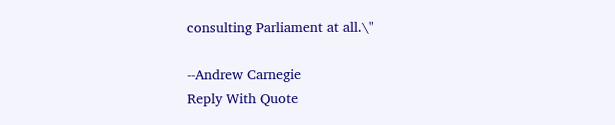consulting Parliament at all.\"

--Andrew Carnegie
Reply With Quote